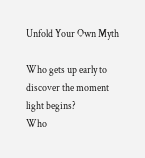Unfold Your Own Myth

Who gets up early to discover the moment light begins?
Who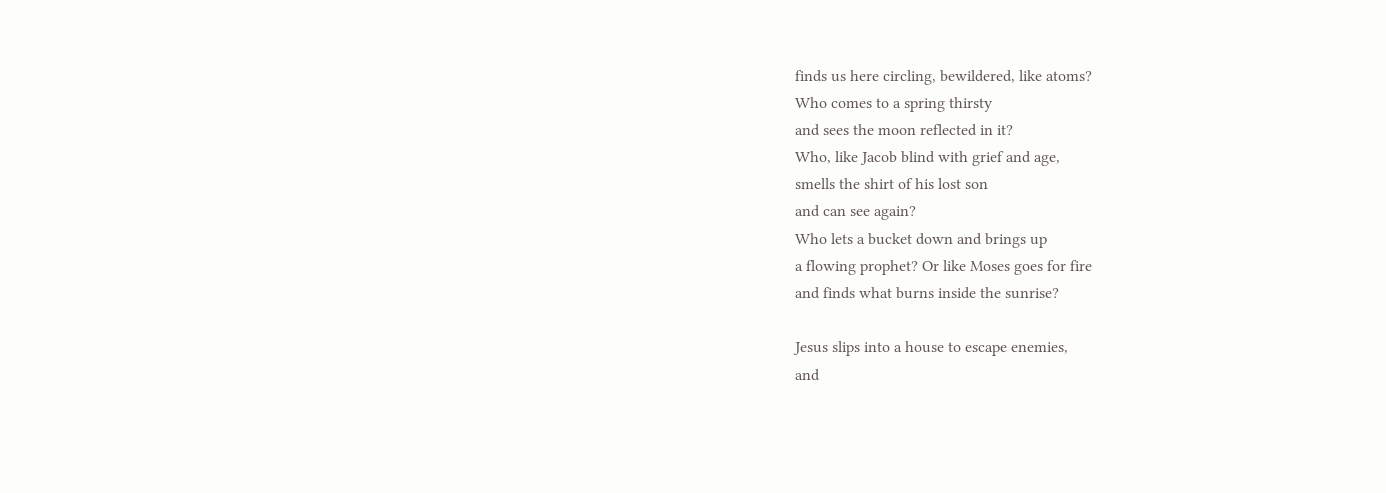finds us here circling, bewildered, like atoms?
Who comes to a spring thirsty
and sees the moon reflected in it?
Who, like Jacob blind with grief and age,
smells the shirt of his lost son
and can see again?
Who lets a bucket down and brings up
a flowing prophet? Or like Moses goes for fire
and finds what burns inside the sunrise?

Jesus slips into a house to escape enemies,
and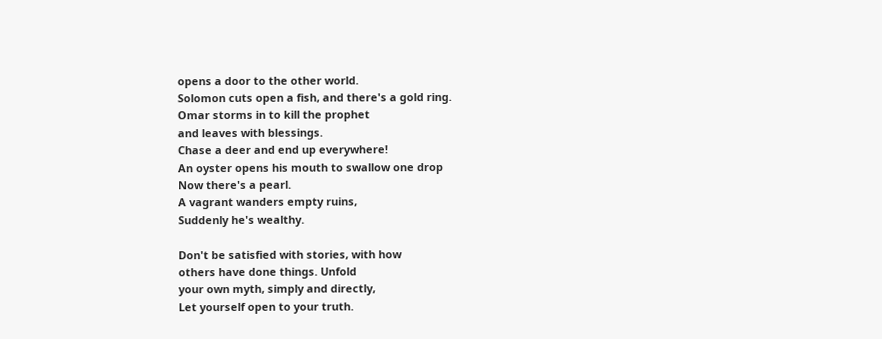opens a door to the other world.
Solomon cuts open a fish, and there's a gold ring.
Omar storms in to kill the prophet
and leaves with blessings.
Chase a deer and end up everywhere!
An oyster opens his mouth to swallow one drop
Now there's a pearl.
A vagrant wanders empty ruins,
Suddenly he's wealthy.

Don't be satisfied with stories, with how
others have done things. Unfold
your own myth, simply and directly,
Let yourself open to your truth.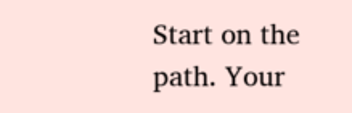Start on the path. Your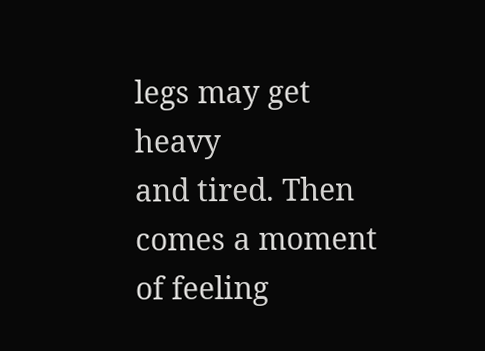legs may get heavy
and tired. Then comes a moment of feeling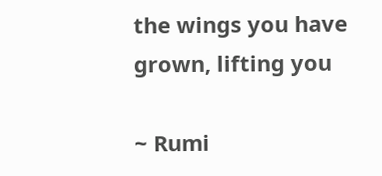the wings you have grown, lifting you

~ Rumi